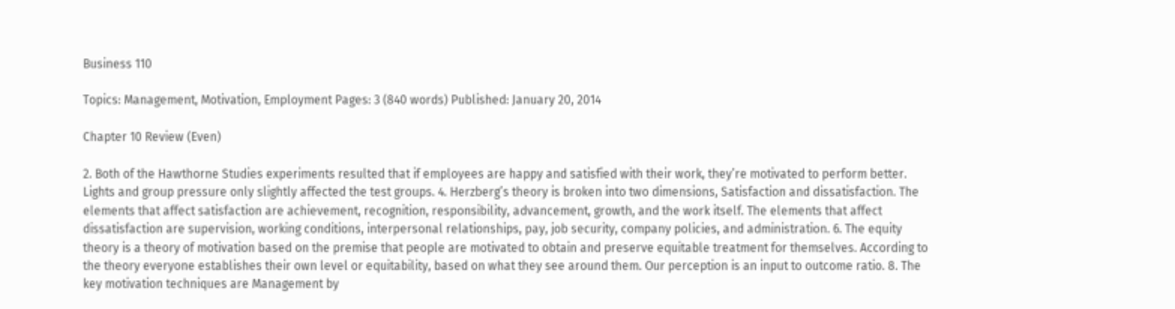Business 110

Topics: Management, Motivation, Employment Pages: 3 (840 words) Published: January 20, 2014

Chapter 10 Review (Even)

2. Both of the Hawthorne Studies experiments resulted that if employees are happy and satisfied with their work, they’re motivated to perform better. Lights and group pressure only slightly affected the test groups. 4. Herzberg’s theory is broken into two dimensions, Satisfaction and dissatisfaction. The elements that affect satisfaction are achievement, recognition, responsibility, advancement, growth, and the work itself. The elements that affect dissatisfaction are supervision, working conditions, interpersonal relationships, pay, job security, company policies, and administration. 6. The equity theory is a theory of motivation based on the premise that people are motivated to obtain and preserve equitable treatment for themselves. According to the theory everyone establishes their own level or equitability, based on what they see around them. Our perception is an input to outcome ratio. 8. The key motivation techniques are Management by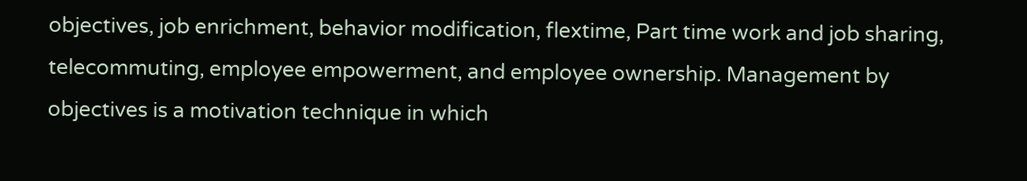objectives, job enrichment, behavior modification, flextime, Part time work and job sharing, telecommuting, employee empowerment, and employee ownership. Management by objectives is a motivation technique in which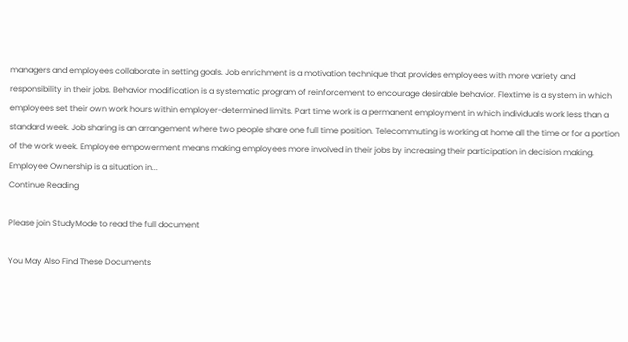managers and employees collaborate in setting goals. Job enrichment is a motivation technique that provides employees with more variety and responsibility in their jobs. Behavior modification is a systematic program of reinforcement to encourage desirable behavior. Flextime is a system in which employees set their own work hours within employer-determined limits. Part time work is a permanent employment in which individuals work less than a standard week. Job sharing is an arrangement where two people share one full time position. Telecommuting is working at home all the time or for a portion of the work week. Employee empowerment means making employees more involved in their jobs by increasing their participation in decision making. Employee Ownership is a situation in...
Continue Reading

Please join StudyMode to read the full document

You May Also Find These Documents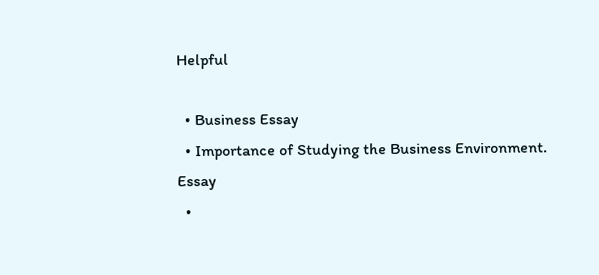Helpful

  • Business Essay
  • Importance of Studying the Business Environment. Essay
  •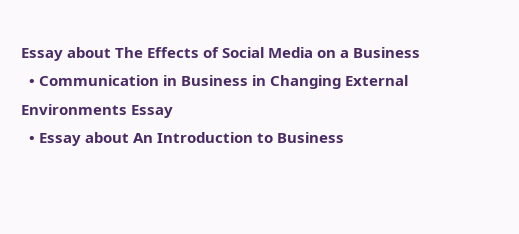Essay about The Effects of Social Media on a Business
  • Communication in Business in Changing External Environments Essay
  • Essay about An Introduction to Business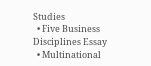Studies
  • Five Business Disciplines Essay
  • Multinational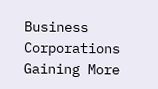Business Corporations Gaining More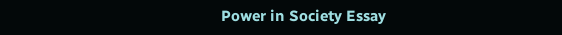Power in Society Essay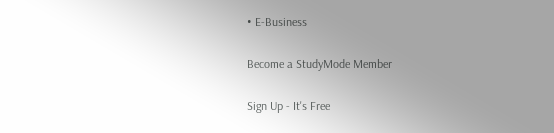• E-Business

Become a StudyMode Member

Sign Up - It's Free